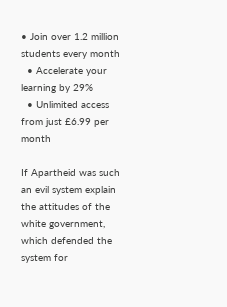• Join over 1.2 million students every month
  • Accelerate your learning by 29%
  • Unlimited access from just £6.99 per month

If Apartheid was such an evil system explain the attitudes of the white government, which defended the system for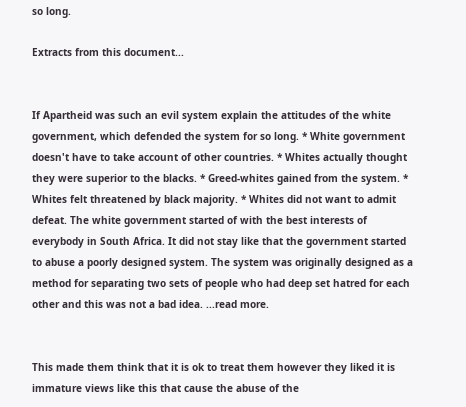so long.

Extracts from this document...


If Apartheid was such an evil system explain the attitudes of the white government, which defended the system for so long. * White government doesn't have to take account of other countries. * Whites actually thought they were superior to the blacks. * Greed-whites gained from the system. * Whites felt threatened by black majority. * Whites did not want to admit defeat. The white government started of with the best interests of everybody in South Africa. It did not stay like that the government started to abuse a poorly designed system. The system was originally designed as a method for separating two sets of people who had deep set hatred for each other and this was not a bad idea. ...read more.


This made them think that it is ok to treat them however they liked it is immature views like this that cause the abuse of the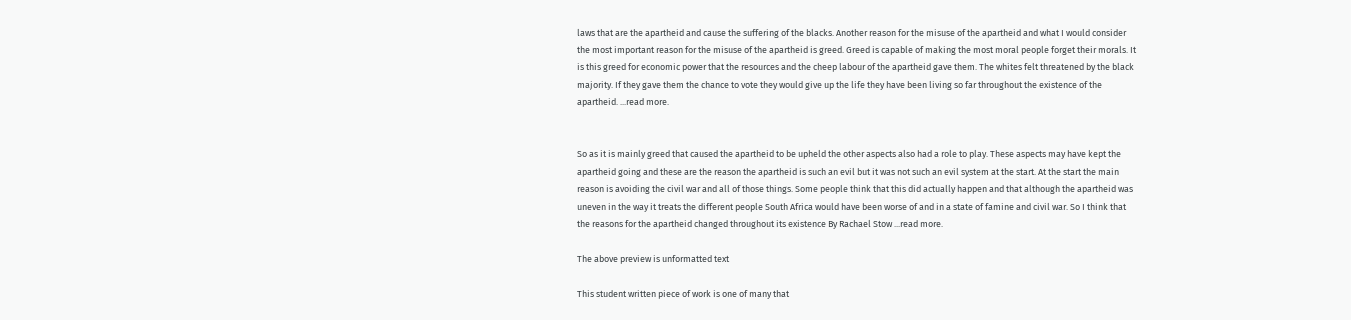laws that are the apartheid and cause the suffering of the blacks. Another reason for the misuse of the apartheid and what I would consider the most important reason for the misuse of the apartheid is greed. Greed is capable of making the most moral people forget their morals. It is this greed for economic power that the resources and the cheep labour of the apartheid gave them. The whites felt threatened by the black majority. If they gave them the chance to vote they would give up the life they have been living so far throughout the existence of the apartheid. ...read more.


So as it is mainly greed that caused the apartheid to be upheld the other aspects also had a role to play. These aspects may have kept the apartheid going and these are the reason the apartheid is such an evil but it was not such an evil system at the start. At the start the main reason is avoiding the civil war and all of those things. Some people think that this did actually happen and that although the apartheid was uneven in the way it treats the different people South Africa would have been worse of and in a state of famine and civil war. So I think that the reasons for the apartheid changed throughout its existence By Rachael Stow ...read more.

The above preview is unformatted text

This student written piece of work is one of many that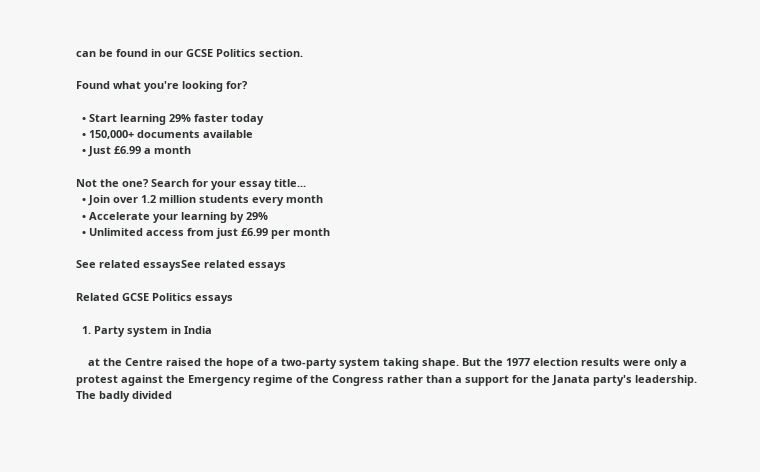can be found in our GCSE Politics section.

Found what you're looking for?

  • Start learning 29% faster today
  • 150,000+ documents available
  • Just £6.99 a month

Not the one? Search for your essay title...
  • Join over 1.2 million students every month
  • Accelerate your learning by 29%
  • Unlimited access from just £6.99 per month

See related essaysSee related essays

Related GCSE Politics essays

  1. Party system in India

    at the Centre raised the hope of a two-party system taking shape. But the 1977 election results were only a protest against the Emergency regime of the Congress rather than a support for the Janata party's leadership. The badly divided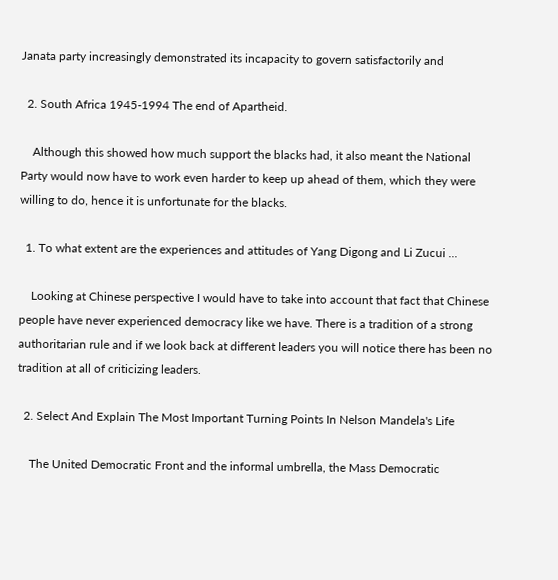Janata party increasingly demonstrated its incapacity to govern satisfactorily and

  2. South Africa 1945-1994 The end of Apartheid.

    Although this showed how much support the blacks had, it also meant the National Party would now have to work even harder to keep up ahead of them, which they were willing to do, hence it is unfortunate for the blacks.

  1. To what extent are the experiences and attitudes of Yang Digong and Li Zucui ...

    Looking at Chinese perspective I would have to take into account that fact that Chinese people have never experienced democracy like we have. There is a tradition of a strong authoritarian rule and if we look back at different leaders you will notice there has been no tradition at all of criticizing leaders.

  2. Select And Explain The Most Important Turning Points In Nelson Mandela's Life

    The United Democratic Front and the informal umbrella, the Mass Democratic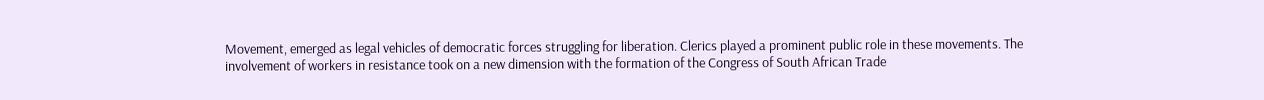Movement, emerged as legal vehicles of democratic forces struggling for liberation. Clerics played a prominent public role in these movements. The involvement of workers in resistance took on a new dimension with the formation of the Congress of South African Trade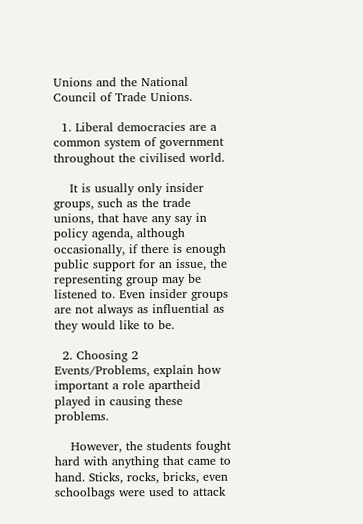Unions and the National Council of Trade Unions.

  1. Liberal democracies are a common system of government throughout the civilised world.

    It is usually only insider groups, such as the trade unions, that have any say in policy agenda, although occasionally, if there is enough public support for an issue, the representing group may be listened to. Even insider groups are not always as influential as they would like to be.

  2. Choosing 2 Events/Problems, explain how important a role apartheid played in causing these problems.

    However, the students fought hard with anything that came to hand. Sticks, rocks, bricks, even schoolbags were used to attack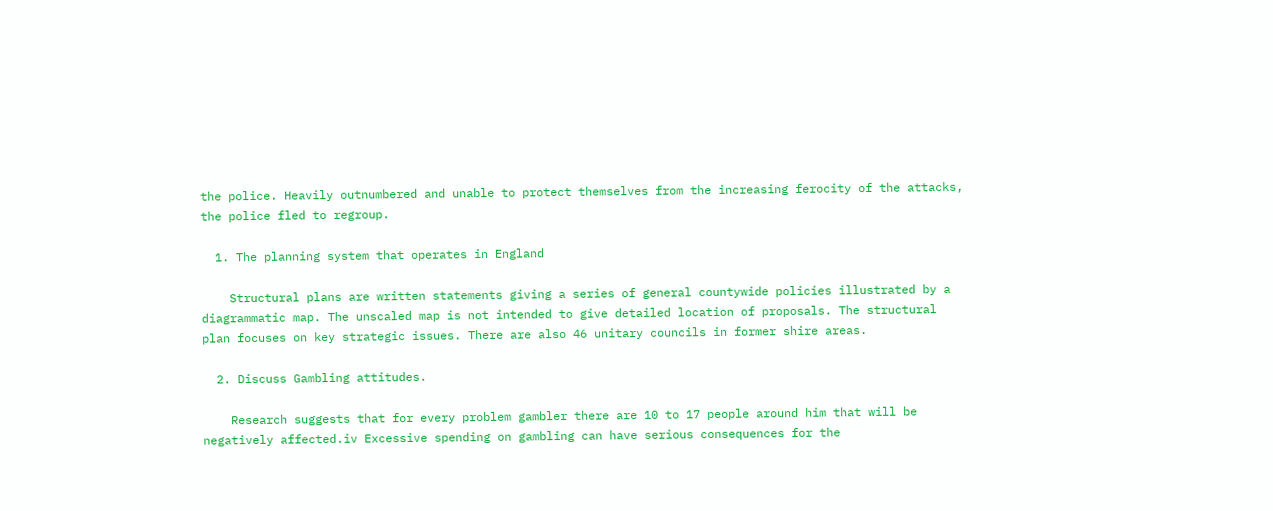the police. Heavily outnumbered and unable to protect themselves from the increasing ferocity of the attacks, the police fled to regroup.

  1. The planning system that operates in England

    Structural plans are written statements giving a series of general countywide policies illustrated by a diagrammatic map. The unscaled map is not intended to give detailed location of proposals. The structural plan focuses on key strategic issues. There are also 46 unitary councils in former shire areas.

  2. Discuss Gambling attitudes.

    Research suggests that for every problem gambler there are 10 to 17 people around him that will be negatively affected.iv Excessive spending on gambling can have serious consequences for the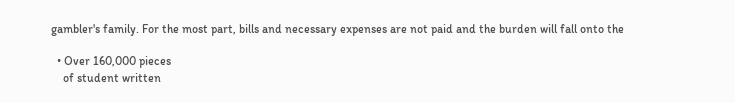gambler's family. For the most part, bills and necessary expenses are not paid and the burden will fall onto the

  • Over 160,000 pieces
    of student written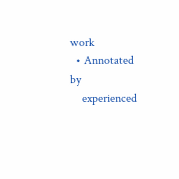work
  • Annotated by
    experienced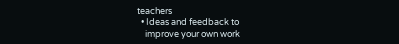teachers
  • Ideas and feedback to
    improve your own work